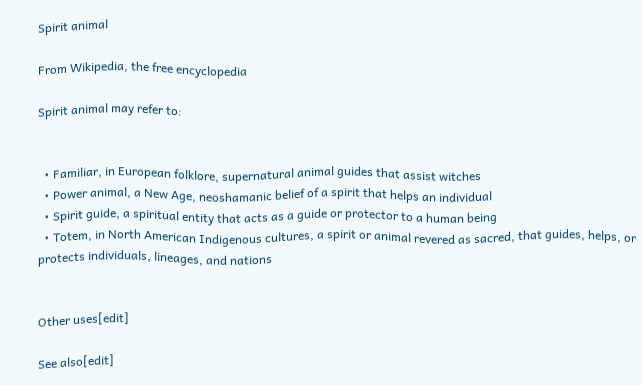Spirit animal

From Wikipedia, the free encyclopedia

Spirit animal may refer to:


  • Familiar, in European folklore, supernatural animal guides that assist witches
  • Power animal, a New Age, neoshamanic belief of a spirit that helps an individual
  • Spirit guide, a spiritual entity that acts as a guide or protector to a human being
  • Totem, in North American Indigenous cultures, a spirit or animal revered as sacred, that guides, helps, or protects individuals, lineages, and nations


Other uses[edit]

See also[edit]